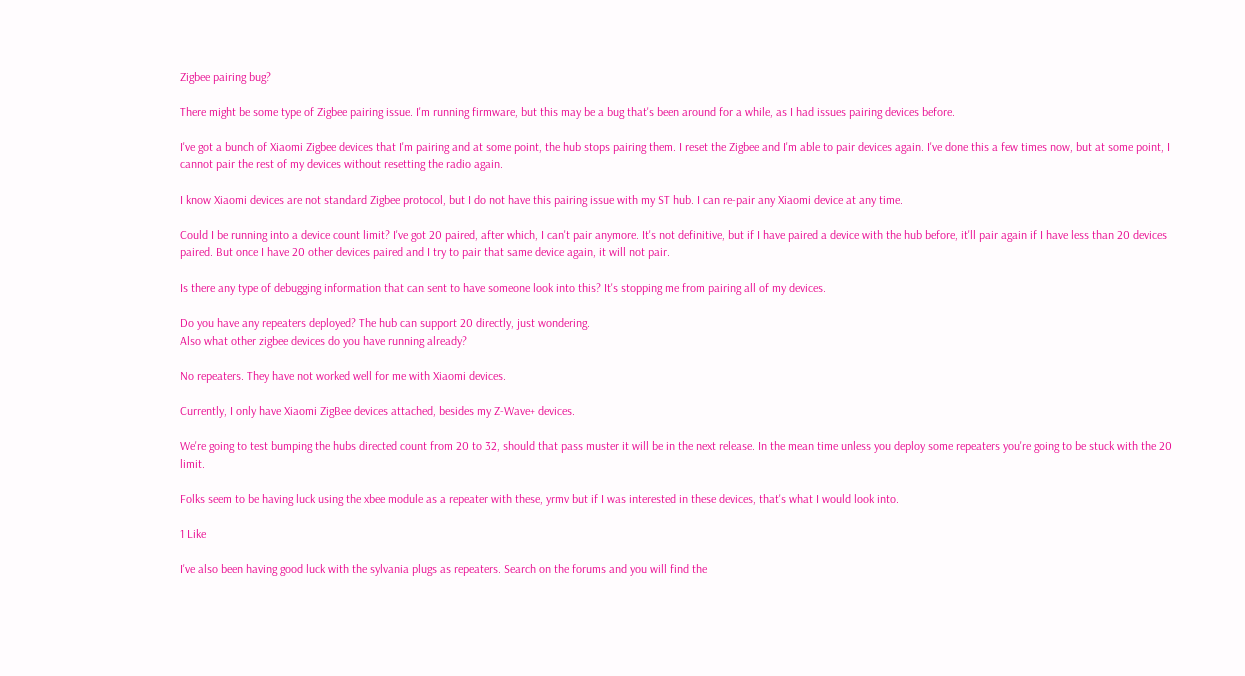Zigbee pairing bug?

There might be some type of Zigbee pairing issue. I'm running firmware, but this may be a bug that's been around for a while, as I had issues pairing devices before.

I've got a bunch of Xiaomi Zigbee devices that I'm pairing and at some point, the hub stops pairing them. I reset the Zigbee and I'm able to pair devices again. I've done this a few times now, but at some point, I cannot pair the rest of my devices without resetting the radio again.

I know Xiaomi devices are not standard Zigbee protocol, but I do not have this pairing issue with my ST hub. I can re-pair any Xiaomi device at any time.

Could I be running into a device count limit? I've got 20 paired, after which, I can't pair anymore. It's not definitive, but if I have paired a device with the hub before, it'll pair again if I have less than 20 devices paired. But once I have 20 other devices paired and I try to pair that same device again, it will not pair.

Is there any type of debugging information that can sent to have someone look into this? It's stopping me from pairing all of my devices.

Do you have any repeaters deployed? The hub can support 20 directly, just wondering.
Also what other zigbee devices do you have running already?

No repeaters. They have not worked well for me with Xiaomi devices.

Currently, I only have Xiaomi ZigBee devices attached, besides my Z-Wave+ devices.

We're going to test bumping the hubs directed count from 20 to 32, should that pass muster it will be in the next release. In the mean time unless you deploy some repeaters you're going to be stuck with the 20 limit.

Folks seem to be having luck using the xbee module as a repeater with these, yrmv but if I was interested in these devices, that's what I would look into.

1 Like

I've also been having good luck with the sylvania plugs as repeaters. Search on the forums and you will find the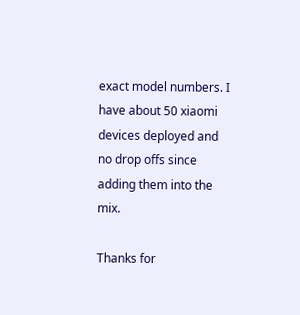exact model numbers. I have about 50 xiaomi devices deployed and no drop offs since adding them into the mix.

Thanks for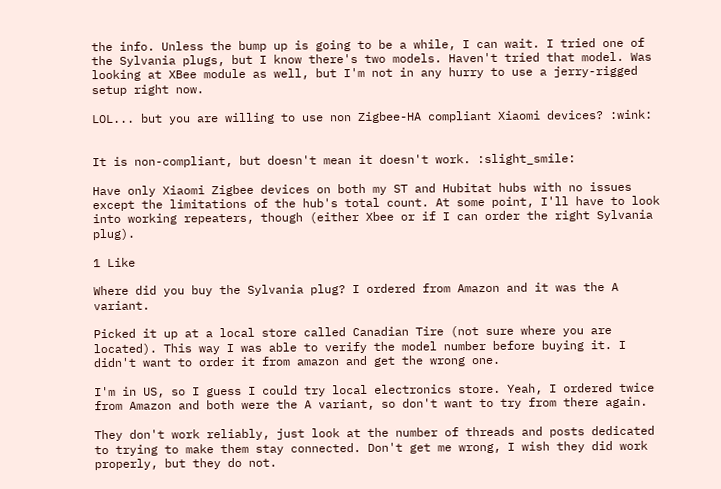the info. Unless the bump up is going to be a while, I can wait. I tried one of the Sylvania plugs, but I know there's two models. Haven't tried that model. Was looking at XBee module as well, but I'm not in any hurry to use a jerry-rigged setup right now.

LOL... but you are willing to use non Zigbee-HA compliant Xiaomi devices? :wink:


It is non-compliant, but doesn't mean it doesn't work. :slight_smile:

Have only Xiaomi Zigbee devices on both my ST and Hubitat hubs with no issues except the limitations of the hub's total count. At some point, I'll have to look into working repeaters, though (either Xbee or if I can order the right Sylvania plug).

1 Like

Where did you buy the Sylvania plug? I ordered from Amazon and it was the A variant.

Picked it up at a local store called Canadian Tire (not sure where you are located). This way I was able to verify the model number before buying it. I didn't want to order it from amazon and get the wrong one.

I'm in US, so I guess I could try local electronics store. Yeah, I ordered twice from Amazon and both were the A variant, so don't want to try from there again.

They don't work reliably, just look at the number of threads and posts dedicated to trying to make them stay connected. Don't get me wrong, I wish they did work properly, but they do not.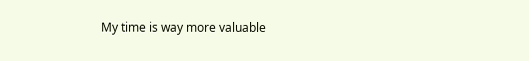My time is way more valuable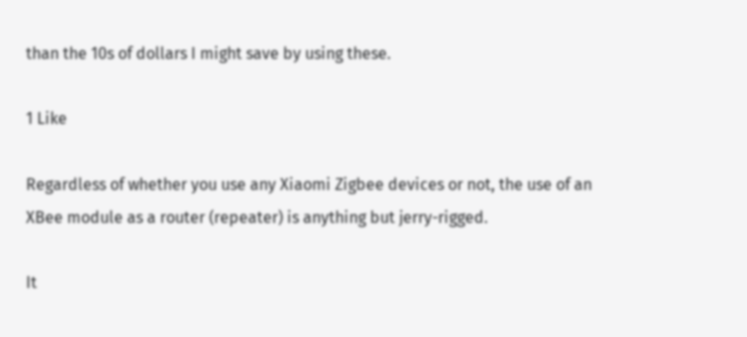than the 10s of dollars I might save by using these.

1 Like

Regardless of whether you use any Xiaomi Zigbee devices or not, the use of an XBee module as a router (repeater) is anything but jerry-rigged.

It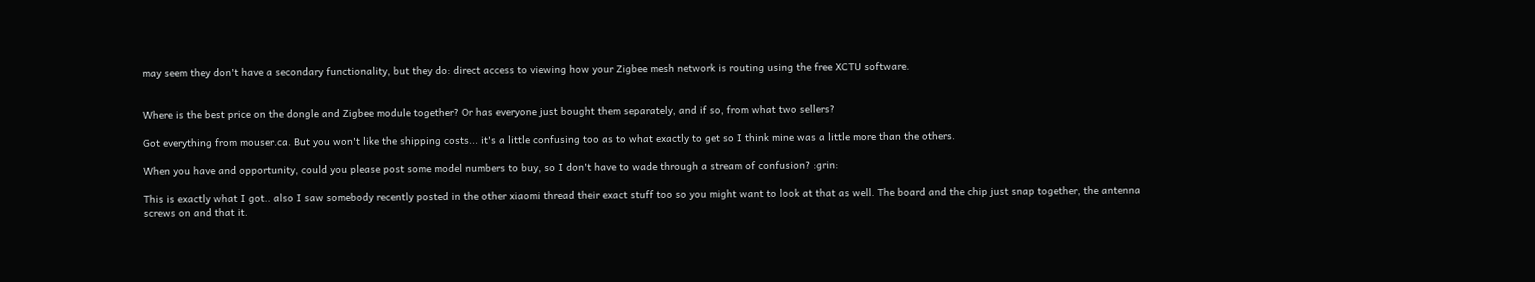may seem they don't have a secondary functionality, but they do: direct access to viewing how your Zigbee mesh network is routing using the free XCTU software.


Where is the best price on the dongle and Zigbee module together? Or has everyone just bought them separately, and if so, from what two sellers?

Got everything from mouser.ca. But you won't like the shipping costs... it's a little confusing too as to what exactly to get so I think mine was a little more than the others.

When you have and opportunity, could you please post some model numbers to buy, so I don't have to wade through a stream of confusion? :grin:

This is exactly what I got.. also I saw somebody recently posted in the other xiaomi thread their exact stuff too so you might want to look at that as well. The board and the chip just snap together, the antenna screws on and that it.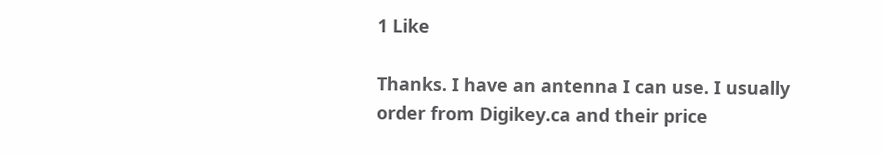1 Like

Thanks. I have an antenna I can use. I usually order from Digikey.ca and their price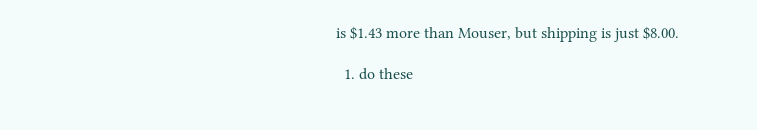is $1.43 more than Mouser, but shipping is just $8.00.

  1. do these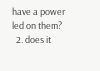have a power led on them?
  2. does it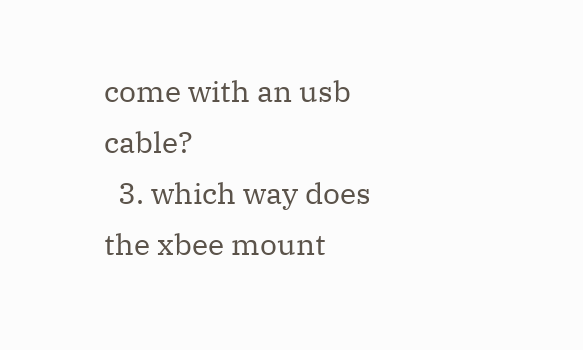come with an usb cable?
  3. which way does the xbee mount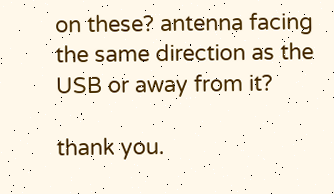on these? antenna facing the same direction as the USB or away from it?

thank you.